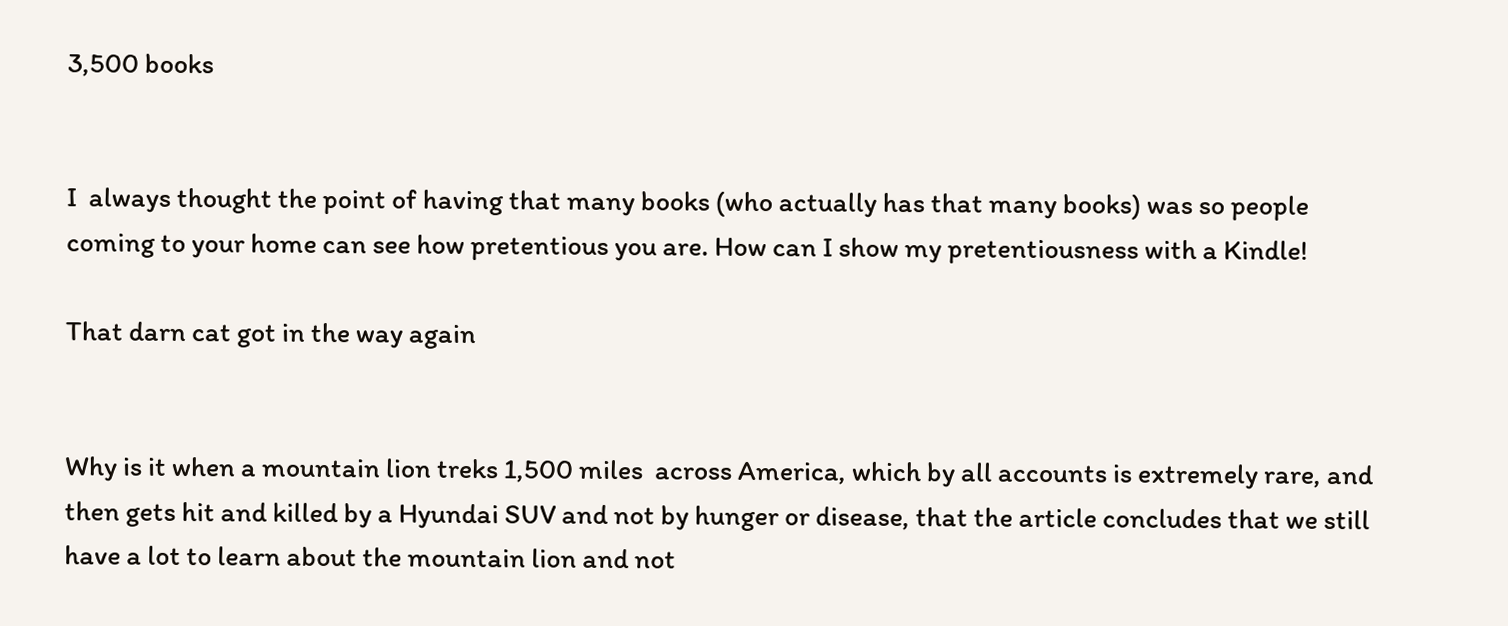3,500 books


I  always thought the point of having that many books (who actually has that many books) was so people coming to your home can see how pretentious you are. How can I show my pretentiousness with a Kindle!

That darn cat got in the way again


Why is it when a mountain lion treks 1,500 miles  across America, which by all accounts is extremely rare, and then gets hit and killed by a Hyundai SUV and not by hunger or disease, that the article concludes that we still have a lot to learn about the mountain lion and not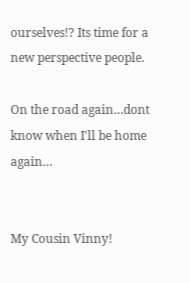ourselves!? Its time for a new perspective people.

On the road again…dont know when I'll be home again…


My Cousin Vinny!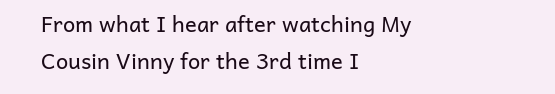From what I hear after watching My Cousin Vinny for the 3rd time I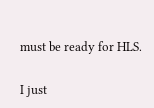must be ready for HLS.

I just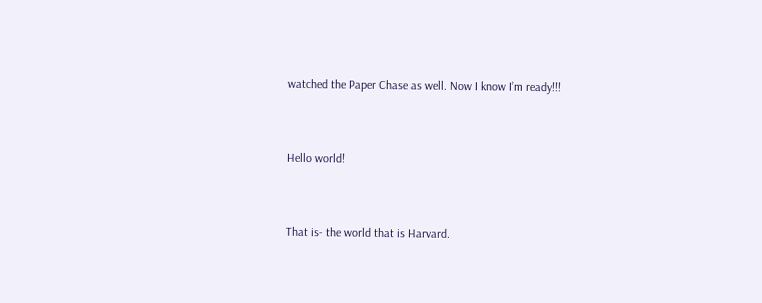watched the Paper Chase as well. Now I know I’m ready!!!


Hello world!


That is- the world that is Harvard.